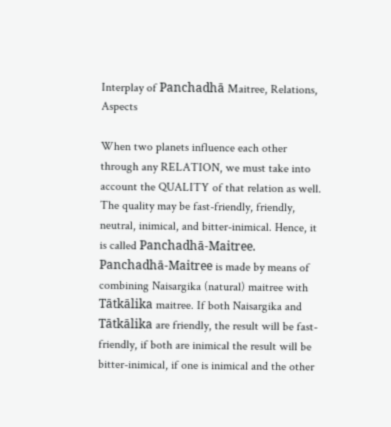Interplay of Panchadhā Maitree, Relations, Aspects

When two planets influence each other through any RELATION, we must take into account the QUALITY of that relation as well. The quality may be fast-friendly, friendly, neutral, inimical, and bitter-inimical. Hence, it is called Panchadhā-Maitree. Panchadhā-Maitree is made by means of combining Naisargika (natural) maitree with Tātkālika maitree. If both Naisargika and Tātkālika are friendly, the result will be fast-friendly, if both are inimical the result will be bitter-inimical, if one is inimical and the other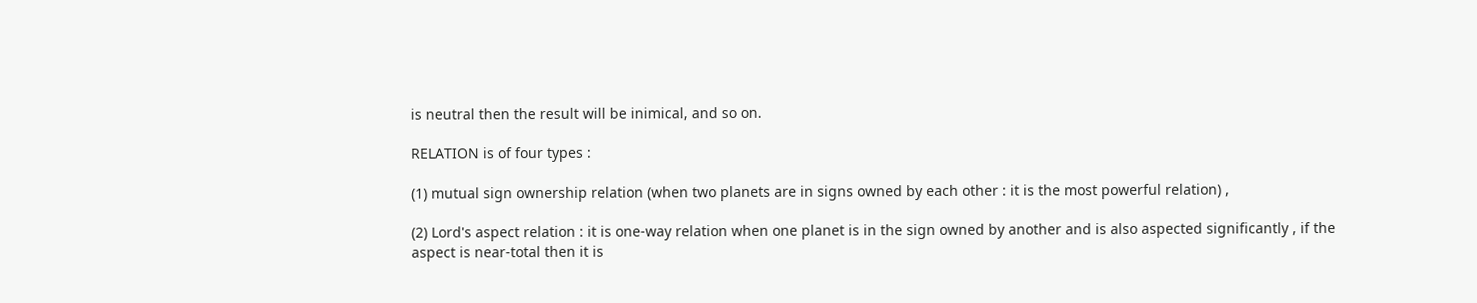is neutral then the result will be inimical, and so on.

RELATION is of four types :

(1) mutual sign ownership relation (when two planets are in signs owned by each other : it is the most powerful relation) ,

(2) Lord's aspect relation : it is one-way relation when one planet is in the sign owned by another and is also aspected significantly , if the aspect is near-total then it is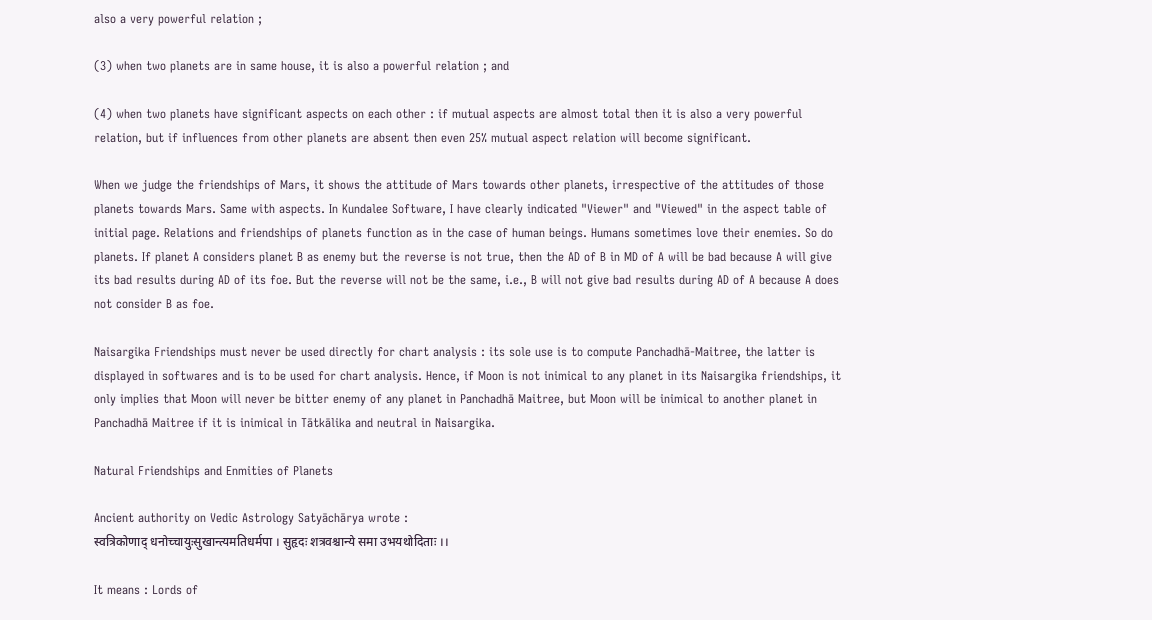also a very powerful relation ;

(3) when two planets are in same house, it is also a powerful relation ; and

(4) when two planets have significant aspects on each other : if mutual aspects are almost total then it is also a very powerful relation, but if influences from other planets are absent then even 25% mutual aspect relation will become significant.

When we judge the friendships of Mars, it shows the attitude of Mars towards other planets, irrespective of the attitudes of those planets towards Mars. Same with aspects. In Kundalee Software, I have clearly indicated "Viewer" and "Viewed" in the aspect table of initial page. Relations and friendships of planets function as in the case of human beings. Humans sometimes love their enemies. So do planets. If planet A considers planet B as enemy but the reverse is not true, then the AD of B in MD of A will be bad because A will give its bad results during AD of its foe. But the reverse will not be the same, i.e., B will not give bad results during AD of A because A does not consider B as foe.

Naisargika Friendships must never be used directly for chart analysis : its sole use is to compute Panchadhā-Maitree, the latter is displayed in softwares and is to be used for chart analysis. Hence, if Moon is not inimical to any planet in its Naisargika friendships, it only implies that Moon will never be bitter enemy of any planet in Panchadhā Maitree, but Moon will be inimical to another planet in Panchadhā Maitree if it is inimical in Tātkālika and neutral in Naisargika.

Natural Friendships and Enmities of Planets

Ancient authority on Vedic Astrology Satyāchārya wrote :
स्वत्रिकोणाद् धनोच्चायुःसुखान्त्यमतिधर्मपा । सुहृदः शत्रवश्चान्ये समा उभयथोदिताः ।।

It means : Lords of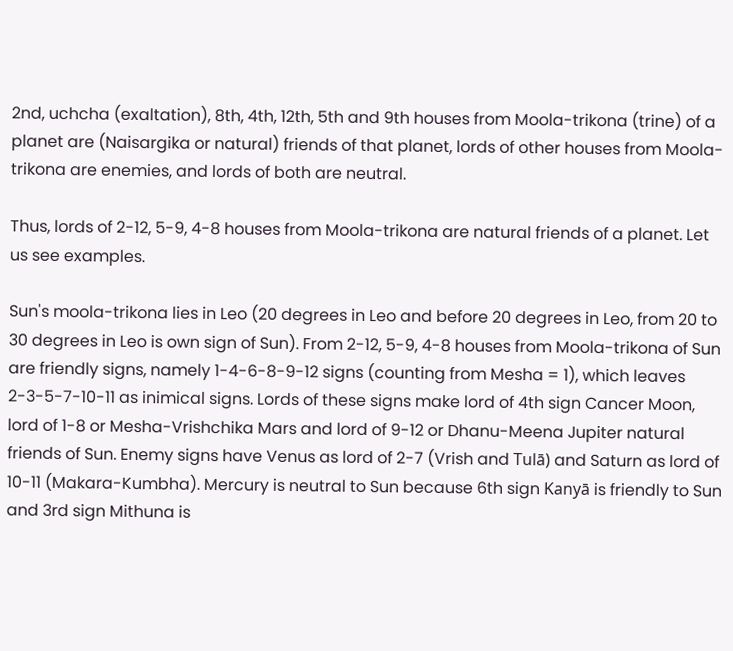2nd, uchcha (exaltation), 8th, 4th, 12th, 5th and 9th houses from Moola-trikona (trine) of a planet are (Naisargika or natural) friends of that planet, lords of other houses from Moola-trikona are enemies, and lords of both are neutral.

Thus, lords of 2-12, 5-9, 4-8 houses from Moola-trikona are natural friends of a planet. Let us see examples.

Sun's moola-trikona lies in Leo (20 degrees in Leo and before 20 degrees in Leo, from 20 to 30 degrees in Leo is own sign of Sun). From 2-12, 5-9, 4-8 houses from Moola-trikona of Sun are friendly signs, namely 1-4-6-8-9-12 signs (counting from Mesha = 1), which leaves 2-3-5-7-10-11 as inimical signs. Lords of these signs make lord of 4th sign Cancer Moon, lord of 1-8 or Mesha-Vrishchika Mars and lord of 9-12 or Dhanu-Meena Jupiter natural friends of Sun. Enemy signs have Venus as lord of 2-7 (Vrish and Tulā) and Saturn as lord of 10-11 (Makara-Kumbha). Mercury is neutral to Sun because 6th sign Kanyā is friendly to Sun and 3rd sign Mithuna is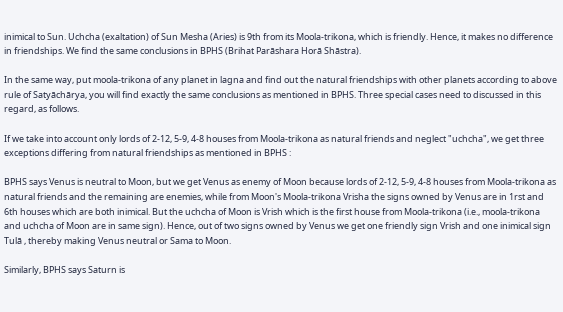inimical to Sun. Uchcha (exaltation) of Sun Mesha (Aries) is 9th from its Moola-trikona, which is friendly. Hence, it makes no difference in friendships. We find the same conclusions in BPHS (Brihat Parāshara Horā Shāstra).

In the same way, put moola-trikona of any planet in lagna and find out the natural friendships with other planets according to above rule of Satyāchārya, you will find exactly the same conclusions as mentioned in BPHS. Three special cases need to discussed in this regard, as follows.

If we take into account only lords of 2-12, 5-9, 4-8 houses from Moola-trikona as natural friends and neglect "uchcha", we get three exceptions differing from natural friendships as mentioned in BPHS :

BPHS says Venus is neutral to Moon, but we get Venus as enemy of Moon because lords of 2-12, 5-9, 4-8 houses from Moola-trikona as natural friends and the remaining are enemies, while from Moon's Moola-trikona Vrisha the signs owned by Venus are in 1rst and 6th houses which are both inimical. But the uchcha of Moon is Vrish which is the first house from Moola-trikona (i.e., moola-trikona and uchcha of Moon are in same sign). Hence, out of two signs owned by Venus we get one friendly sign Vrish and one inimical sign Tulā , thereby making Venus neutral or Sama to Moon.

Similarly, BPHS says Saturn is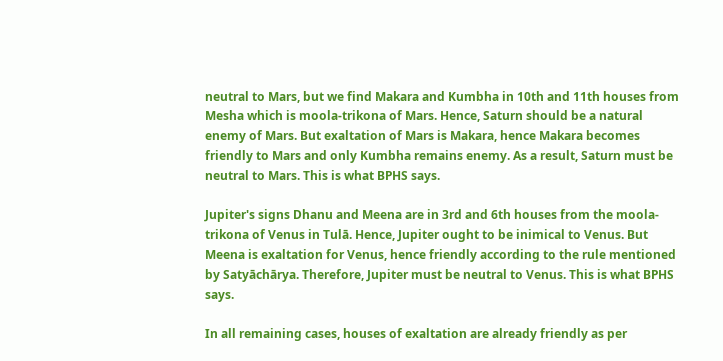neutral to Mars, but we find Makara and Kumbha in 10th and 11th houses from Mesha which is moola-trikona of Mars. Hence, Saturn should be a natural enemy of Mars. But exaltation of Mars is Makara, hence Makara becomes friendly to Mars and only Kumbha remains enemy. As a result, Saturn must be neutral to Mars. This is what BPHS says.

Jupiter's signs Dhanu and Meena are in 3rd and 6th houses from the moola-trikona of Venus in Tulā. Hence, Jupiter ought to be inimical to Venus. But Meena is exaltation for Venus, hence friendly according to the rule mentioned by Satyāchārya. Therefore, Jupiter must be neutral to Venus. This is what BPHS says.

In all remaining cases, houses of exaltation are already friendly as per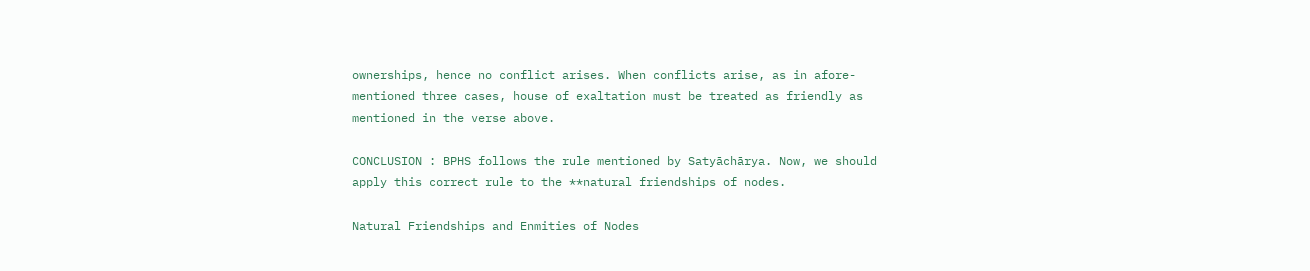ownerships, hence no conflict arises. When conflicts arise, as in afore-mentioned three cases, house of exaltation must be treated as friendly as mentioned in the verse above.

CONCLUSION : BPHS follows the rule mentioned by Satyāchārya. Now, we should apply this correct rule to the **natural friendships of nodes.

Natural Friendships and Enmities of Nodes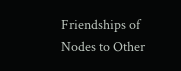Friendships of Nodes to Other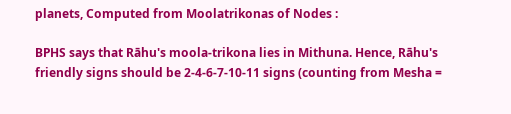planets, Computed from Moolatrikonas of Nodes :

BPHS says that Rāhu's moola-trikona lies in Mithuna. Hence, Rāhu's friendly signs should be 2-4-6-7-10-11 signs (counting from Mesha =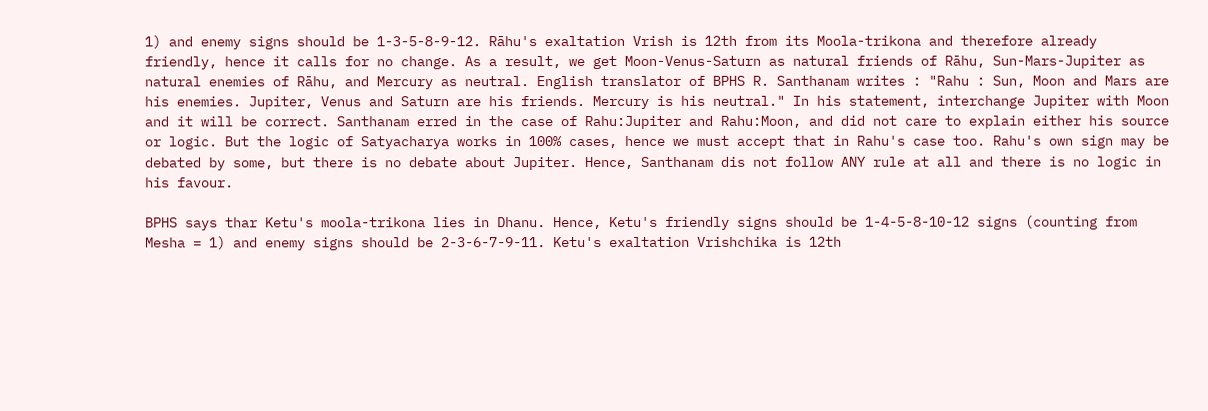1) and enemy signs should be 1-3-5-8-9-12. Rāhu's exaltation Vrish is 12th from its Moola-trikona and therefore already friendly, hence it calls for no change. As a result, we get Moon-Venus-Saturn as natural friends of Rāhu, Sun-Mars-Jupiter as natural enemies of Rāhu, and Mercury as neutral. English translator of BPHS R. Santhanam writes : "Rahu : Sun, Moon and Mars are his enemies. Jupiter, Venus and Saturn are his friends. Mercury is his neutral." In his statement, interchange Jupiter with Moon and it will be correct. Santhanam erred in the case of Rahu:Jupiter and Rahu:Moon, and did not care to explain either his source or logic. But the logic of Satyacharya works in 100% cases, hence we must accept that in Rahu's case too. Rahu's own sign may be debated by some, but there is no debate about Jupiter. Hence, Santhanam dis not follow ANY rule at all and there is no logic in his favour.

BPHS says thar Ketu's moola-trikona lies in Dhanu. Hence, Ketu's friendly signs should be 1-4-5-8-10-12 signs (counting from Mesha = 1) and enemy signs should be 2-3-6-7-9-11. Ketu's exaltation Vrishchika is 12th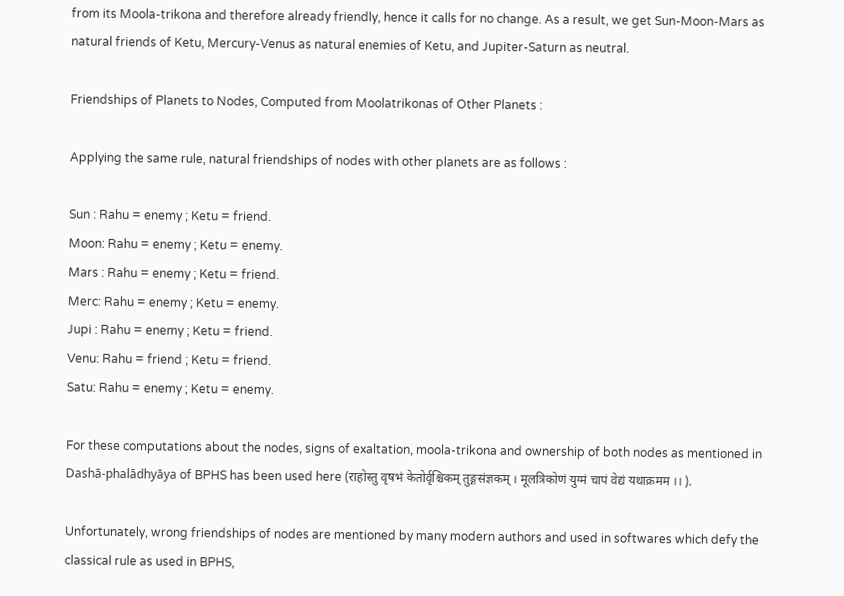from its Moola-trikona and therefore already friendly, hence it calls for no change. As a result, we get Sun-Moon-Mars as natural friends of Ketu, Mercury-Venus as natural enemies of Ketu, and Jupiter-Saturn as neutral.

Friendships of Planets to Nodes, Computed from Moolatrikonas of Other Planets :

Applying the same rule, natural friendships of nodes with other planets are as follows :

Sun : Rahu = enemy ; Ketu = friend.
Moon: Rahu = enemy ; Ketu = enemy.
Mars : Rahu = enemy ; Ketu = friend.
Merc: Rahu = enemy ; Ketu = enemy.
Jupi : Rahu = enemy ; Ketu = friend.
Venu: Rahu = friend ; Ketu = friend.
Satu: Rahu = enemy ; Ketu = enemy.

For these computations about the nodes, signs of exaltation, moola-trikona and ownership of both nodes as mentioned in Dashā-phalādhyāya of BPHS has been used here (राहोस्तु वृषभं केतोर्वृश्चिकम् तुङ्गसंज्ञकम् । मूलत्रिकोणं युग्मं चापं वेद्यं यथाक्रमम ।। ).

Unfortunately, wrong friendships of nodes are mentioned by many modern authors and used in softwares which defy the classical rule as used in BPHS,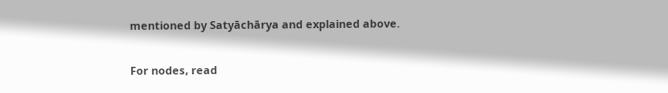mentioned by Satyāchārya and explained above.

For nodes, read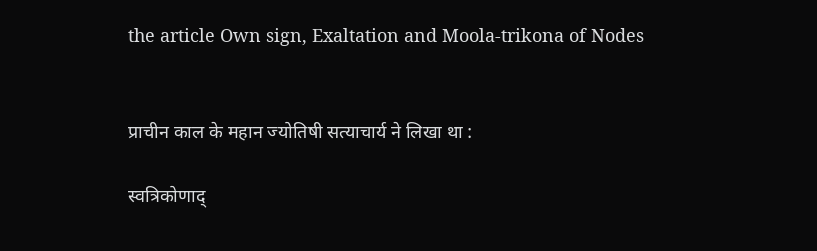the article Own sign, Exaltation and Moola-trikona of Nodes


प्राचीन काल के महान ज्योतिषी सत्याचार्य ने लिखा था :

स्वत्रिकोणाद्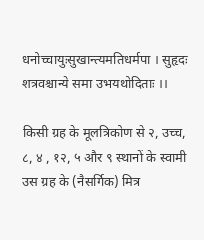धनोच्चायुःसुखान्त्यमतिधर्मपा । सुहृदः शत्रवश्चान्ये समा उभयथोदिताः ।।

किसी ग्रह के मूलत्रिकोण से २, उच्च, ८, ४ , १२, ५ और ९ स्थानों के स्वामी उस ग्रह के (नैसर्गिक) मित्र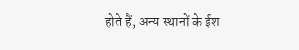होते हैं, अन्य स्थानों के ईश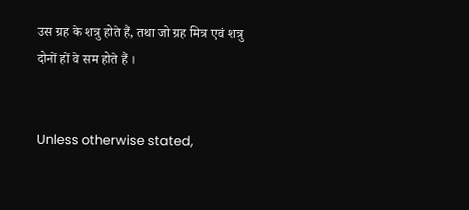उस ग्रह के शत्रु होते हैं, तथा जो ग्रह मित्र एवं शत्रु दोनों हों वे सम होते हैं ।


Unless otherwise stated,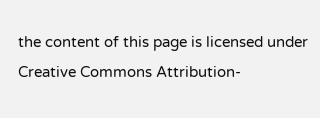the content of this page is licensed under Creative Commons Attribution-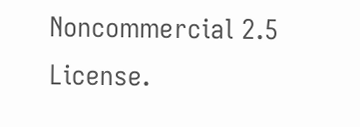Noncommercial 2.5 License.